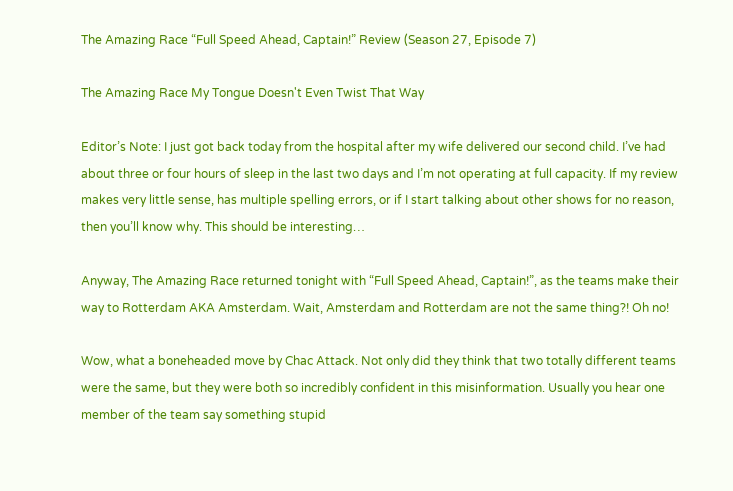The Amazing Race “Full Speed Ahead, Captain!” Review (Season 27, Episode 7)

The Amazing Race My Tongue Doesn't Even Twist That Way

Editor’s Note: I just got back today from the hospital after my wife delivered our second child. I’ve had about three or four hours of sleep in the last two days and I’m not operating at full capacity. If my review makes very little sense, has multiple spelling errors, or if I start talking about other shows for no reason, then you’ll know why. This should be interesting…

Anyway, The Amazing Race returned tonight with “Full Speed Ahead, Captain!”, as the teams make their way to Rotterdam AKA Amsterdam. Wait, Amsterdam and Rotterdam are not the same thing?! Oh no!

Wow, what a boneheaded move by Chac Attack. Not only did they think that two totally different teams were the same, but they were both so incredibly confident in this misinformation. Usually you hear one member of the team say something stupid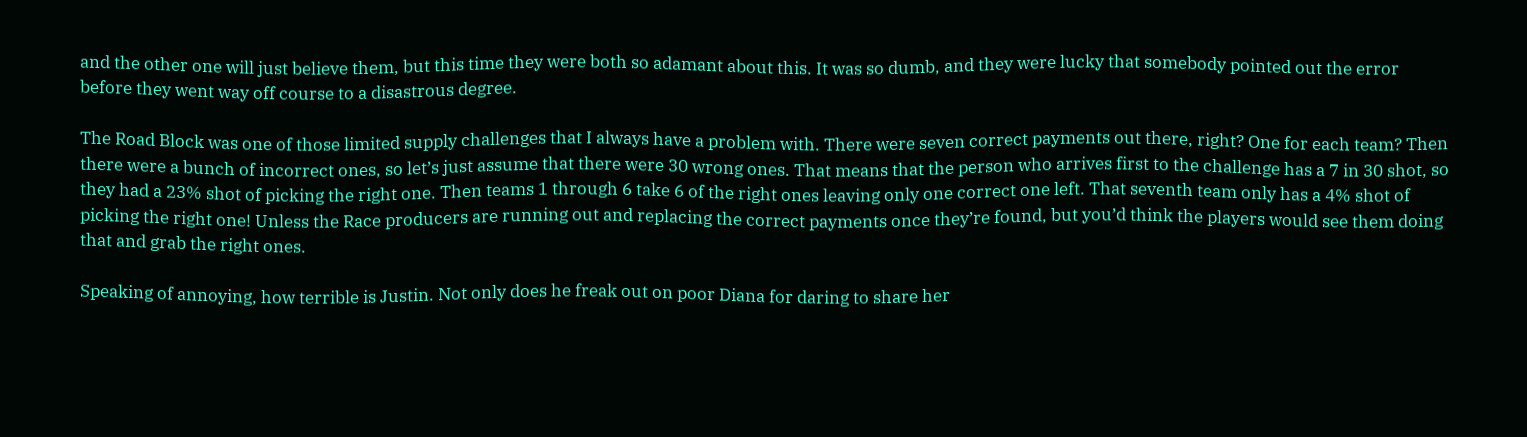and the other one will just believe them, but this time they were both so adamant about this. It was so dumb, and they were lucky that somebody pointed out the error before they went way off course to a disastrous degree.

The Road Block was one of those limited supply challenges that I always have a problem with. There were seven correct payments out there, right? One for each team? Then there were a bunch of incorrect ones, so let’s just assume that there were 30 wrong ones. That means that the person who arrives first to the challenge has a 7 in 30 shot, so they had a 23% shot of picking the right one. Then teams 1 through 6 take 6 of the right ones leaving only one correct one left. That seventh team only has a 4% shot of picking the right one! Unless the Race producers are running out and replacing the correct payments once they’re found, but you’d think the players would see them doing that and grab the right ones.

Speaking of annoying, how terrible is Justin. Not only does he freak out on poor Diana for daring to share her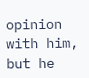opinion with him, but he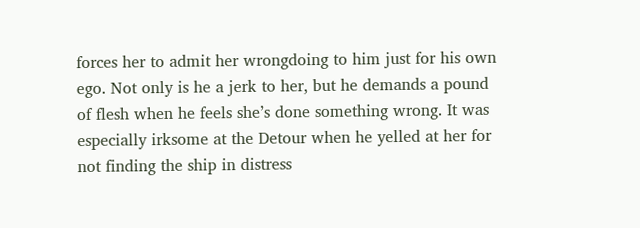forces her to admit her wrongdoing to him just for his own ego. Not only is he a jerk to her, but he demands a pound of flesh when he feels she’s done something wrong. It was especially irksome at the Detour when he yelled at her for not finding the ship in distress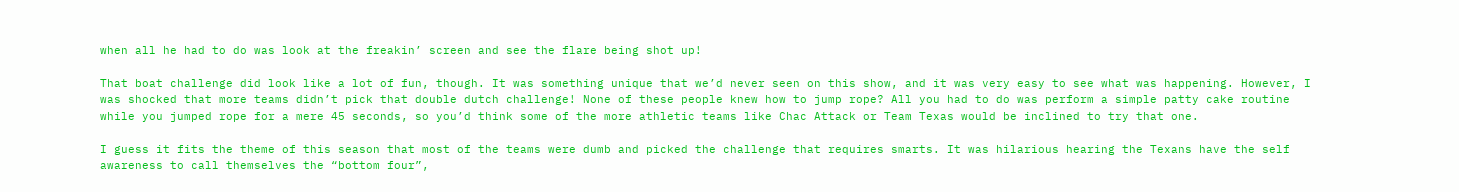when all he had to do was look at the freakin’ screen and see the flare being shot up!

That boat challenge did look like a lot of fun, though. It was something unique that we’d never seen on this show, and it was very easy to see what was happening. However, I was shocked that more teams didn’t pick that double dutch challenge! None of these people knew how to jump rope? All you had to do was perform a simple patty cake routine while you jumped rope for a mere 45 seconds, so you’d think some of the more athletic teams like Chac Attack or Team Texas would be inclined to try that one.

I guess it fits the theme of this season that most of the teams were dumb and picked the challenge that requires smarts. It was hilarious hearing the Texans have the self awareness to call themselves the “bottom four”,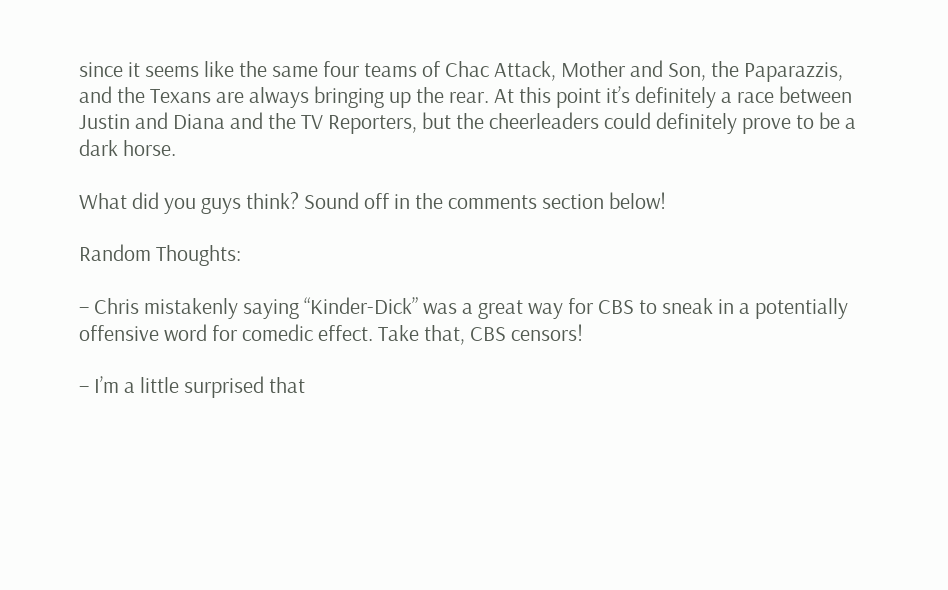since it seems like the same four teams of Chac Attack, Mother and Son, the Paparazzis, and the Texans are always bringing up the rear. At this point it’s definitely a race between Justin and Diana and the TV Reporters, but the cheerleaders could definitely prove to be a dark horse.

What did you guys think? Sound off in the comments section below!

Random Thoughts:

– Chris mistakenly saying “Kinder-Dick” was a great way for CBS to sneak in a potentially offensive word for comedic effect. Take that, CBS censors!

– I’m a little surprised that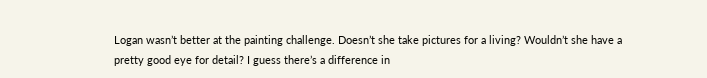Logan wasn’t better at the painting challenge. Doesn’t she take pictures for a living? Wouldn’t she have a pretty good eye for detail? I guess there’s a difference in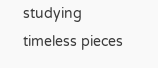studying timeless pieces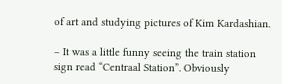of art and studying pictures of Kim Kardashian.

– It was a little funny seeing the train station sign read “Centraal Station”. Obviously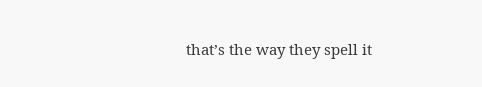that’s the way they spell it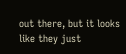out there, but it looks like they just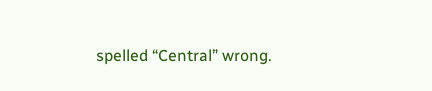spelled “Central” wrong.